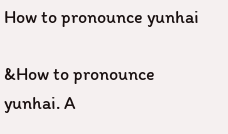How to pronounce yunhai

&How to pronounce yunhai. A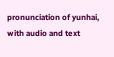pronunciation of yunhai, with audio and text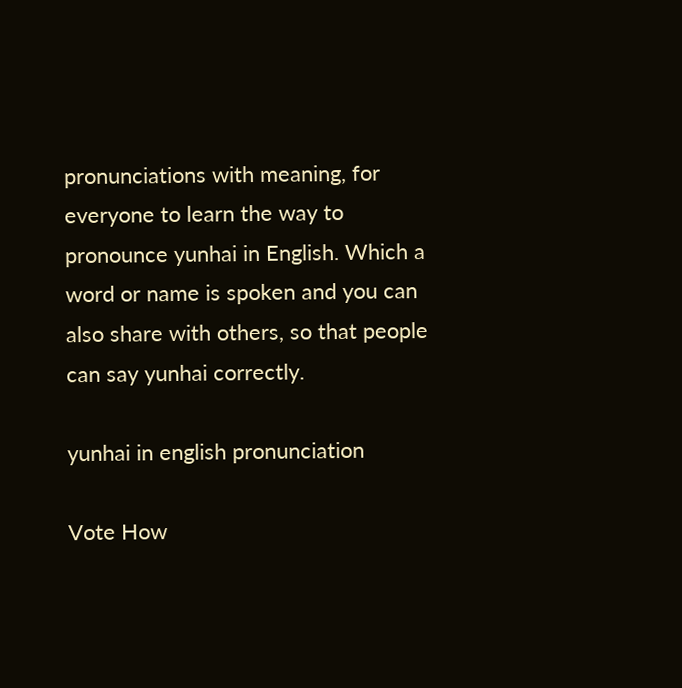pronunciations with meaning, for everyone to learn the way to pronounce yunhai in English. Which a word or name is spoken and you can also share with others, so that people can say yunhai correctly.

yunhai in english pronunciation

Vote How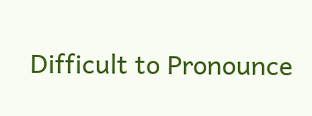Difficult to Pronounce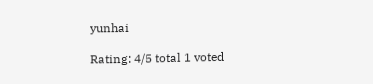yunhai

Rating: 4/5 total 1 voted